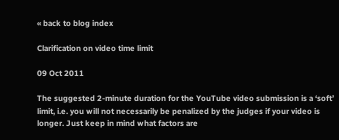« back to blog index

Clarification on video time limit

09 Oct 2011

The suggested 2-minute duration for the YouTube video submission is a ‘soft’ limit, i.e. you will not necessarily be penalized by the judges if your video is longer. Just keep in mind what factors are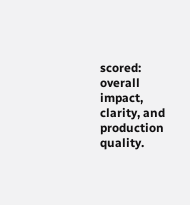scored: overall impact, clarity, and production quality.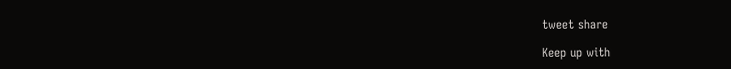tweet share

Keep up with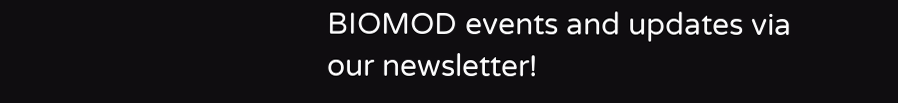BIOMOD events and updates via our newsletter!